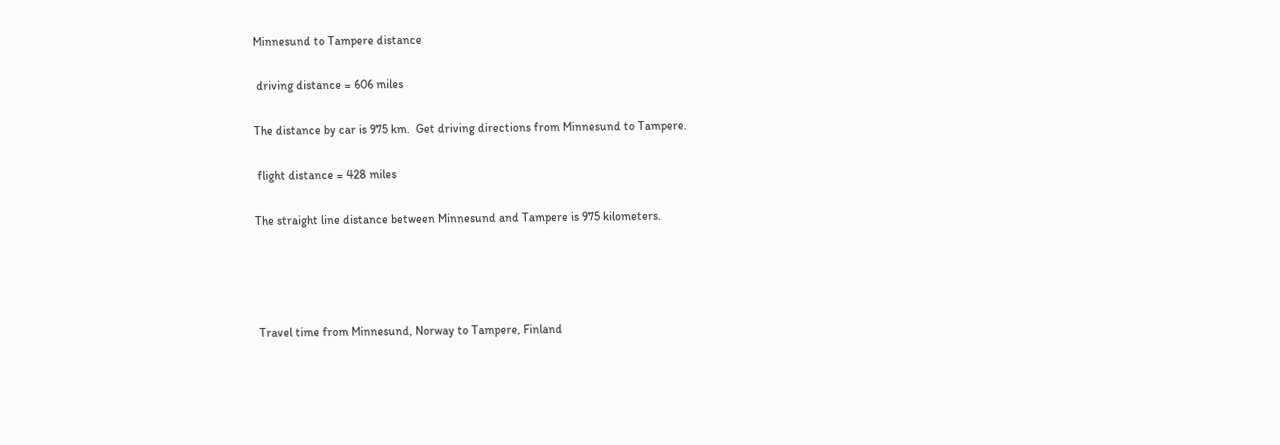Minnesund to Tampere distance

 driving distance = 606 miles

The distance by car is 975 km.  Get driving directions from Minnesund to Tampere.

 flight distance = 428 miles

The straight line distance between Minnesund and Tampere is 975 kilometers.




 Travel time from Minnesund, Norway to Tampere, Finland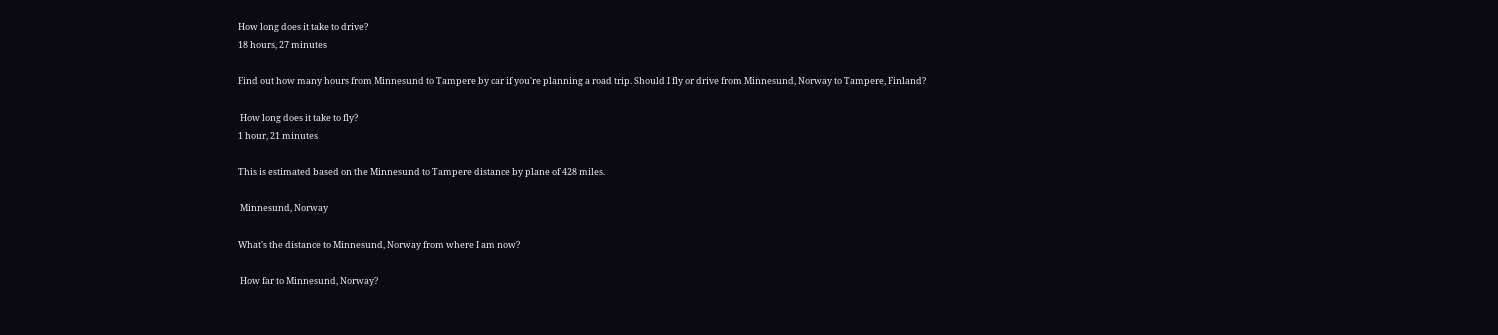How long does it take to drive?
18 hours, 27 minutes

Find out how many hours from Minnesund to Tampere by car if you're planning a road trip. Should I fly or drive from Minnesund, Norway to Tampere, Finland?

 How long does it take to fly?
1 hour, 21 minutes

This is estimated based on the Minnesund to Tampere distance by plane of 428 miles.

 Minnesund, Norway

What's the distance to Minnesund, Norway from where I am now?

 How far to Minnesund, Norway?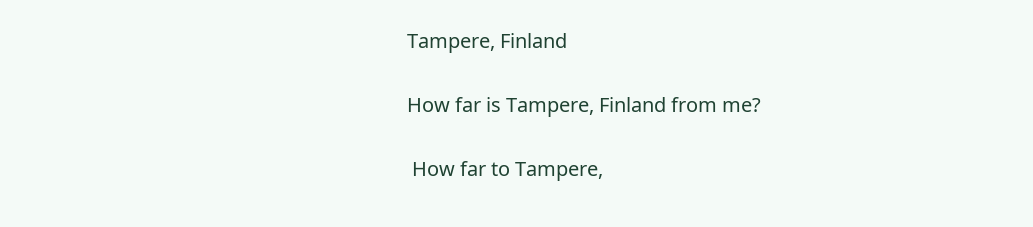Tampere, Finland

How far is Tampere, Finland from me?

 How far to Tampere,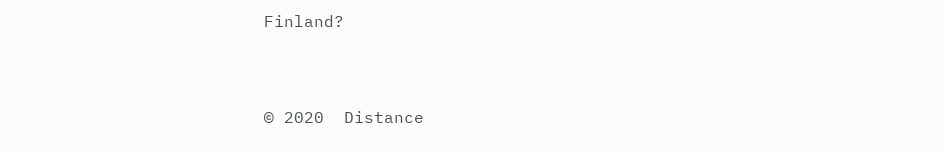Finland?


© 2020  Distance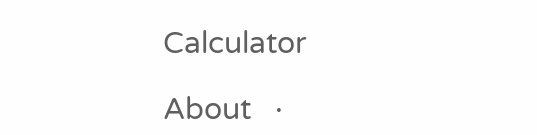Calculator

About   ·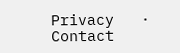Privacy   ·   Contact